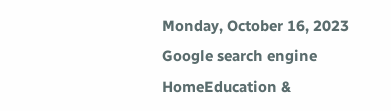Monday, October 16, 2023
Google search engine
HomeEducation &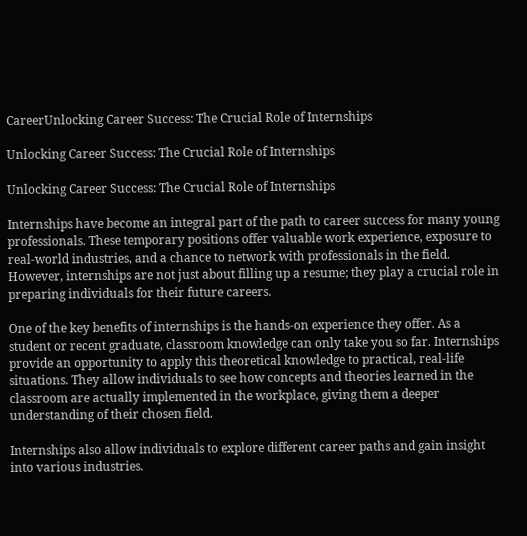CareerUnlocking Career Success: The Crucial Role of Internships

Unlocking Career Success: The Crucial Role of Internships

Unlocking Career Success: The Crucial Role of Internships

Internships have become an integral part of the path to career success for many young professionals. These temporary positions offer valuable work experience, exposure to real-world industries, and a chance to network with professionals in the field. However, internships are not just about filling up a resume; they play a crucial role in preparing individuals for their future careers.

One of the key benefits of internships is the hands-on experience they offer. As a student or recent graduate, classroom knowledge can only take you so far. Internships provide an opportunity to apply this theoretical knowledge to practical, real-life situations. They allow individuals to see how concepts and theories learned in the classroom are actually implemented in the workplace, giving them a deeper understanding of their chosen field.

Internships also allow individuals to explore different career paths and gain insight into various industries.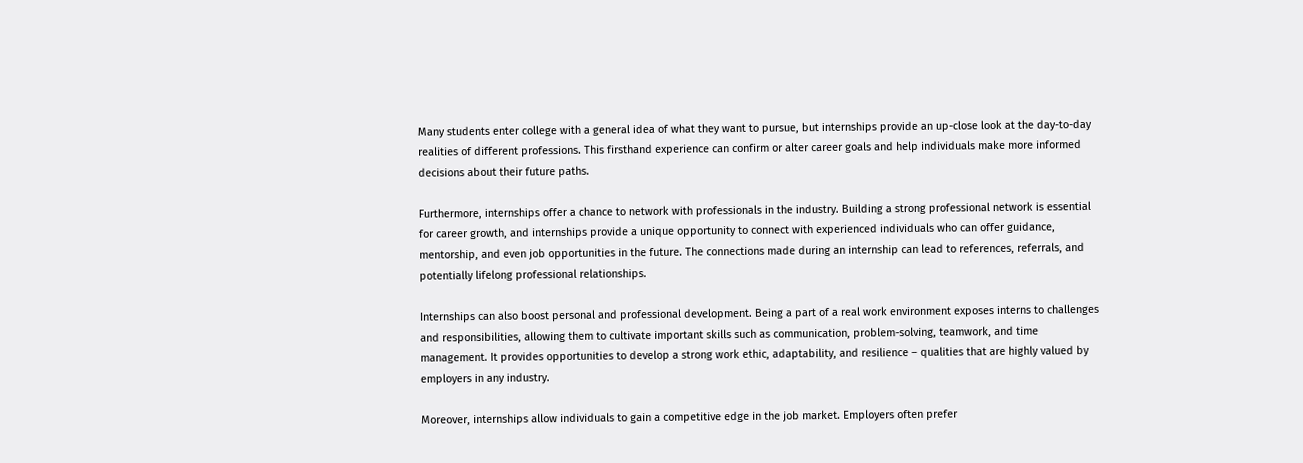Many students enter college with a general idea of what they want to pursue, but internships provide an up-close look at the day-to-day realities of different professions. This firsthand experience can confirm or alter career goals and help individuals make more informed decisions about their future paths.

Furthermore, internships offer a chance to network with professionals in the industry. Building a strong professional network is essential for career growth, and internships provide a unique opportunity to connect with experienced individuals who can offer guidance, mentorship, and even job opportunities in the future. The connections made during an internship can lead to references, referrals, and potentially lifelong professional relationships.

Internships can also boost personal and professional development. Being a part of a real work environment exposes interns to challenges and responsibilities, allowing them to cultivate important skills such as communication, problem-solving, teamwork, and time management. It provides opportunities to develop a strong work ethic, adaptability, and resilience – qualities that are highly valued by employers in any industry.

Moreover, internships allow individuals to gain a competitive edge in the job market. Employers often prefer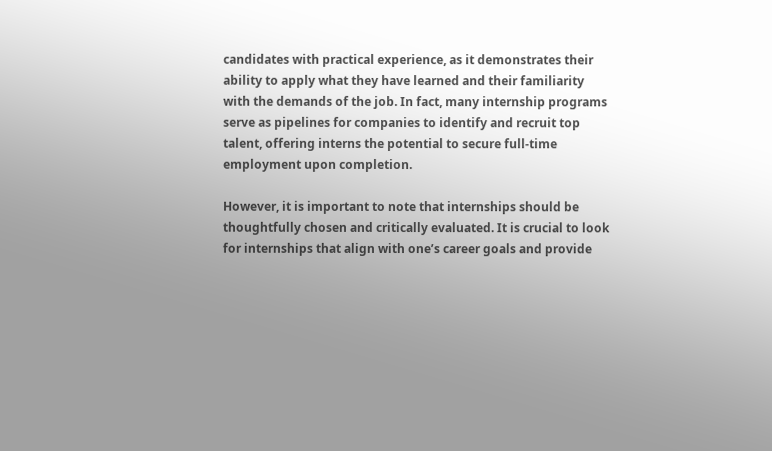candidates with practical experience, as it demonstrates their ability to apply what they have learned and their familiarity with the demands of the job. In fact, many internship programs serve as pipelines for companies to identify and recruit top talent, offering interns the potential to secure full-time employment upon completion.

However, it is important to note that internships should be thoughtfully chosen and critically evaluated. It is crucial to look for internships that align with one’s career goals and provide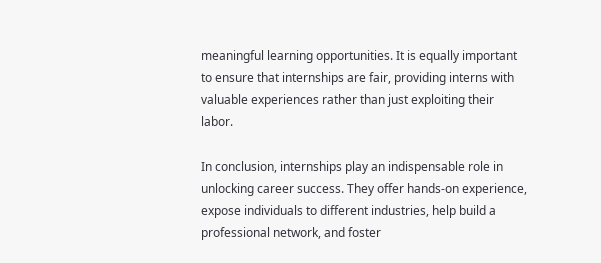meaningful learning opportunities. It is equally important to ensure that internships are fair, providing interns with valuable experiences rather than just exploiting their labor.

In conclusion, internships play an indispensable role in unlocking career success. They offer hands-on experience, expose individuals to different industries, help build a professional network, and foster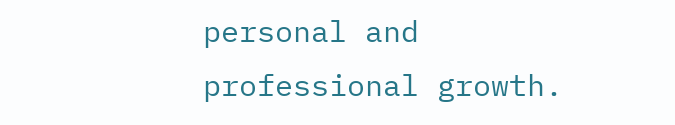personal and professional growth.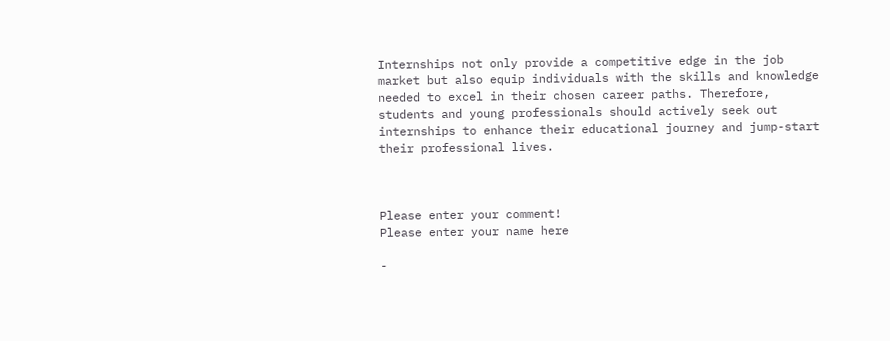Internships not only provide a competitive edge in the job market but also equip individuals with the skills and knowledge needed to excel in their chosen career paths. Therefore, students and young professionals should actively seek out internships to enhance their educational journey and jump-start their professional lives.



Please enter your comment!
Please enter your name here

-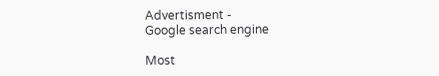Advertisment -
Google search engine

Most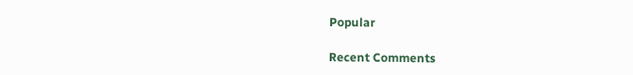Popular

Recent Comments